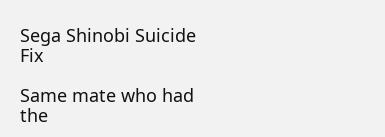Sega Shinobi Suicide Fix

Same mate who had the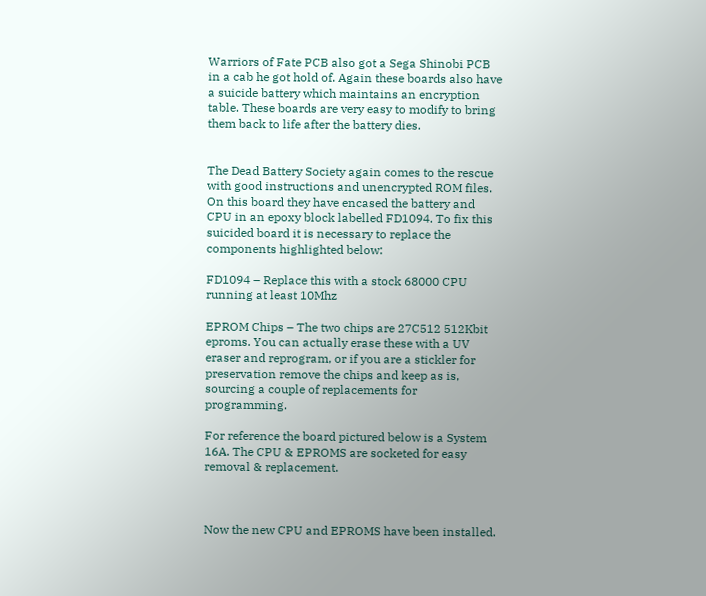Warriors of Fate PCB also got a Sega Shinobi PCB in a cab he got hold of. Again these boards also have a suicide battery which maintains an encryption table. These boards are very easy to modify to bring them back to life after the battery dies.


The Dead Battery Society again comes to the rescue with good instructions and unencrypted ROM files. On this board they have encased the battery and CPU in an epoxy block labelled FD1094. To fix this suicided board it is necessary to replace the components highlighted below:

FD1094 – Replace this with a stock 68000 CPU running at least 10Mhz

EPROM Chips – The two chips are 27C512 512Kbit eproms. You can actually erase these with a UV eraser and reprogram, or if you are a stickler for preservation remove the chips and keep as is, sourcing a couple of replacements for programming.

For reference the board pictured below is a System 16A. The CPU & EPROMS are socketed for easy removal & replacement.



Now the new CPU and EPROMS have been installed.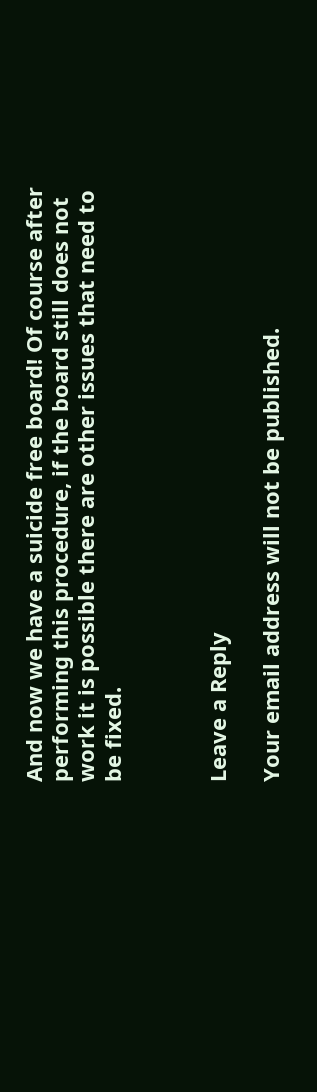And now we have a suicide free board! Of course after performing this procedure, if the board still does not work it is possible there are other issues that need to be fixed.



Leave a Reply

Your email address will not be published.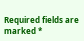Required fields are marked *